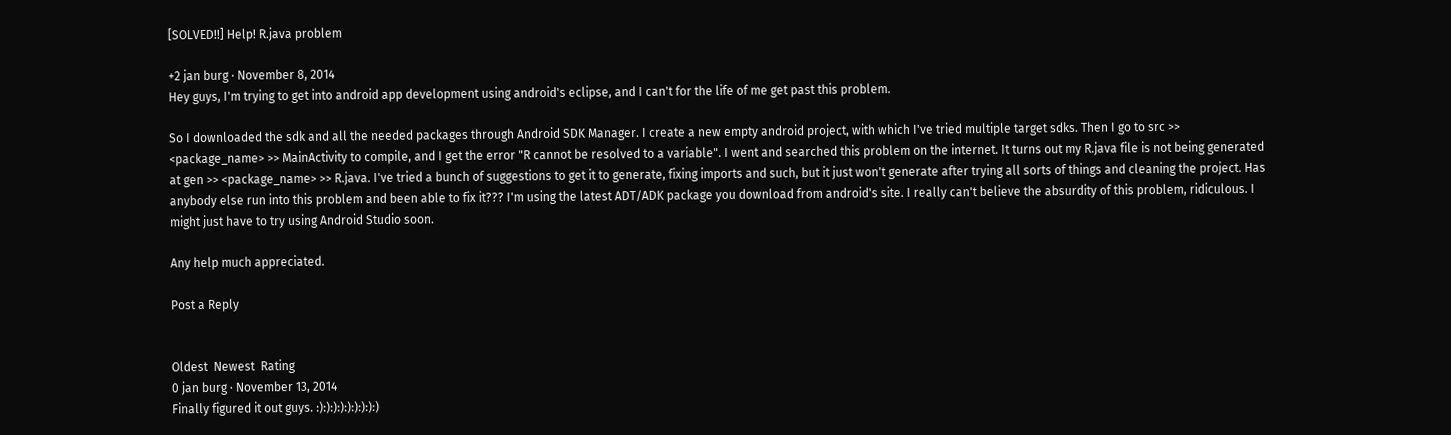[SOLVED!!] Help! R.java problem

+2 jan burg · November 8, 2014
Hey guys, I'm trying to get into android app development using android's eclipse, and I can't for the life of me get past this problem.

So I downloaded the sdk and all the needed packages through Android SDK Manager. I create a new empty android project, with which I've tried multiple target sdks. Then I go to src >> <package_name> >> MainActivity to compile, and I get the error "R cannot be resolved to a variable". I went and searched this problem on the internet. It turns out my R.java file is not being generated at gen >> <package_name> >> R.java. I've tried a bunch of suggestions to get it to generate, fixing imports and such, but it just won't generate after trying all sorts of things and cleaning the project. Has anybody else run into this problem and been able to fix it??? I'm using the latest ADT/ADK package you download from android's site. I really can't believe the absurdity of this problem, ridiculous. I might just have to try using Android Studio soon.

Any help much appreciated.

Post a Reply


Oldest  Newest  Rating
0 jan burg · November 13, 2014
Finally figured it out guys. :):):):):):):):):)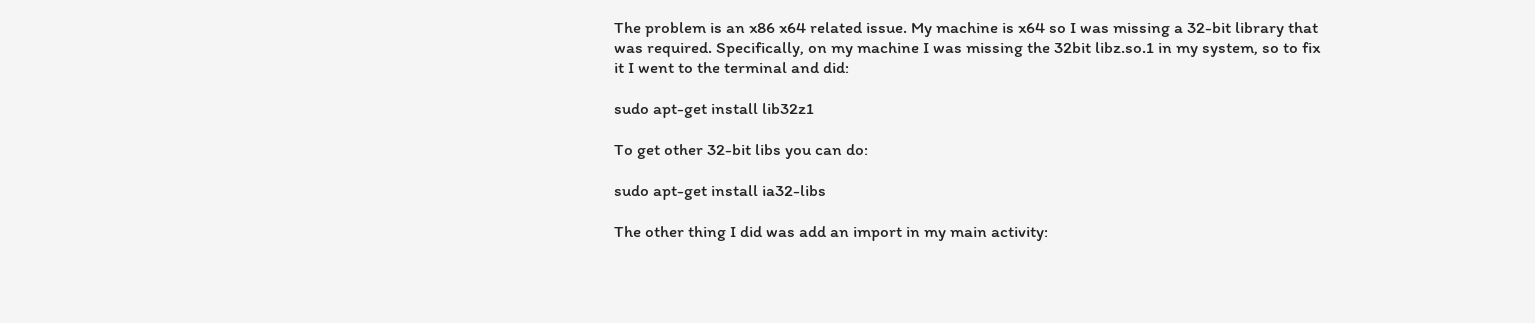The problem is an x86 x64 related issue. My machine is x64 so I was missing a 32-bit library that was required. Specifically, on my machine I was missing the 32bit libz.so.1 in my system, so to fix it I went to the terminal and did:

sudo apt-get install lib32z1

To get other 32-bit libs you can do:

sudo apt-get install ia32-libs

The other thing I did was add an import in my main activity: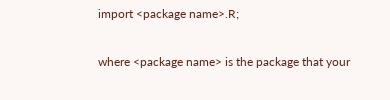import <package name>.R;

where <package name> is the package that your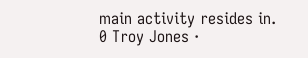main activity resides in.
0 Troy Jones ·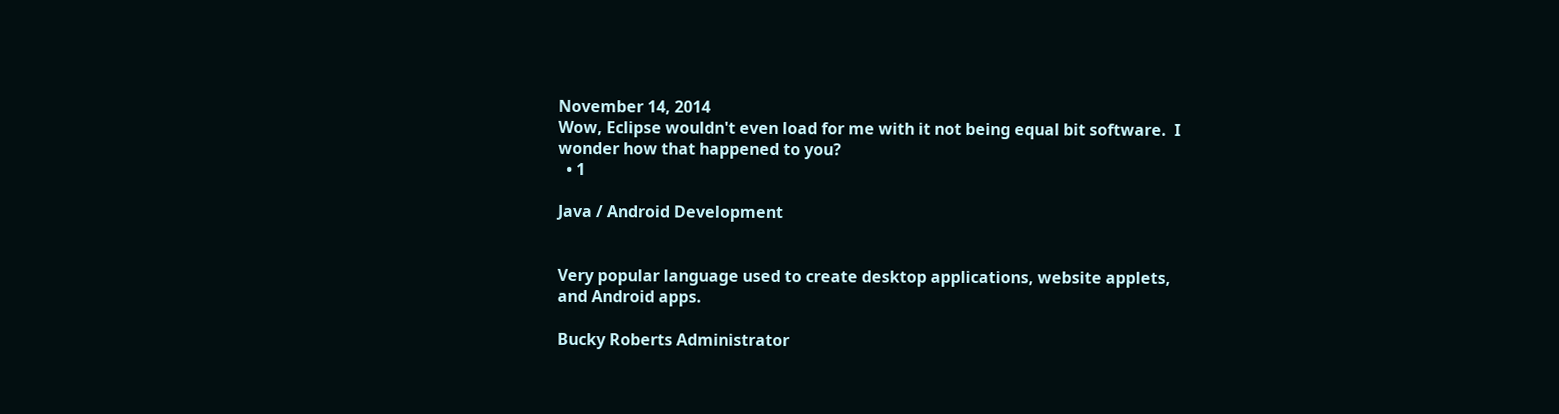November 14, 2014
Wow, Eclipse wouldn't even load for me with it not being equal bit software.  I wonder how that happened to you?
  • 1

Java / Android Development


Very popular language used to create desktop applications, website applets, and Android apps.

Bucky Roberts Administrator